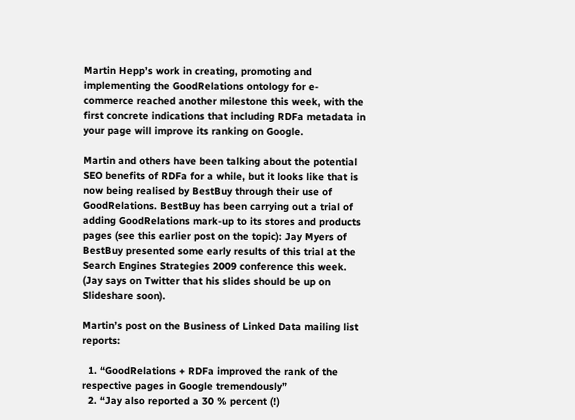Martin Hepp’s work in creating, promoting and implementing the GoodRelations ontology for e-commerce reached another milestone this week, with the first concrete indications that including RDFa metadata in your page will improve its ranking on Google.

Martin and others have been talking about the potential SEO benefits of RDFa for a while, but it looks like that is now being realised by BestBuy through their use of GoodRelations. BestBuy has been carrying out a trial of adding GoodRelations mark-up to its stores and products pages (see this earlier post on the topic): Jay Myers of BestBuy presented some early results of this trial at the Search Engines Strategies 2009 conference this week. (Jay says on Twitter that his slides should be up on Slideshare soon).

Martin’s post on the Business of Linked Data mailing list reports:

  1. “GoodRelations + RDFa improved the rank of the respective pages in Google tremendously”
  2. “Jay also reported a 30 % percent (!)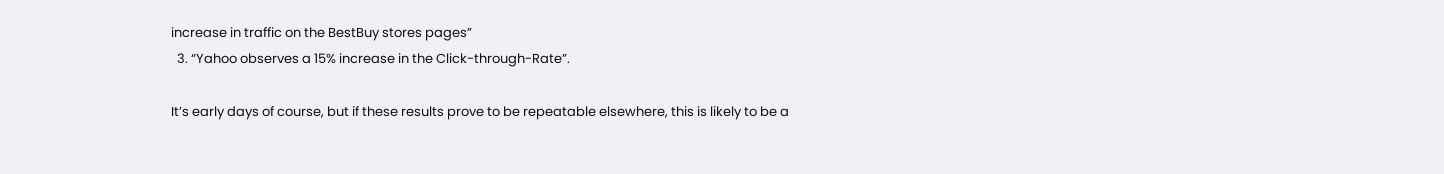increase in traffic on the BestBuy stores pages”
  3. “Yahoo observes a 15% increase in the Click-through-Rate”.

It’s early days of course, but if these results prove to be repeatable elsewhere, this is likely to be a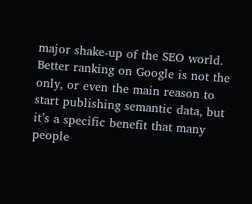major shake-up of the SEO world. Better ranking on Google is not the only, or even the main reason to start publishing semantic data, but it’s a specific benefit that many people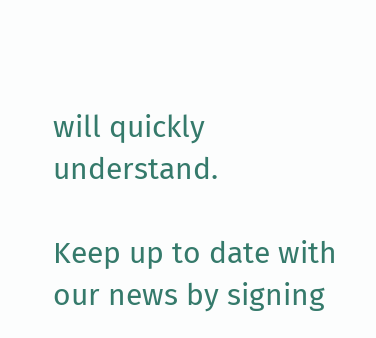will quickly understand.

Keep up to date with our news by signing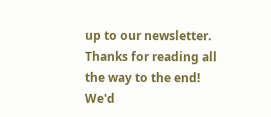up to our newsletter.
Thanks for reading all the way to the end!
We'd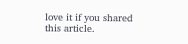love it if you shared this article.